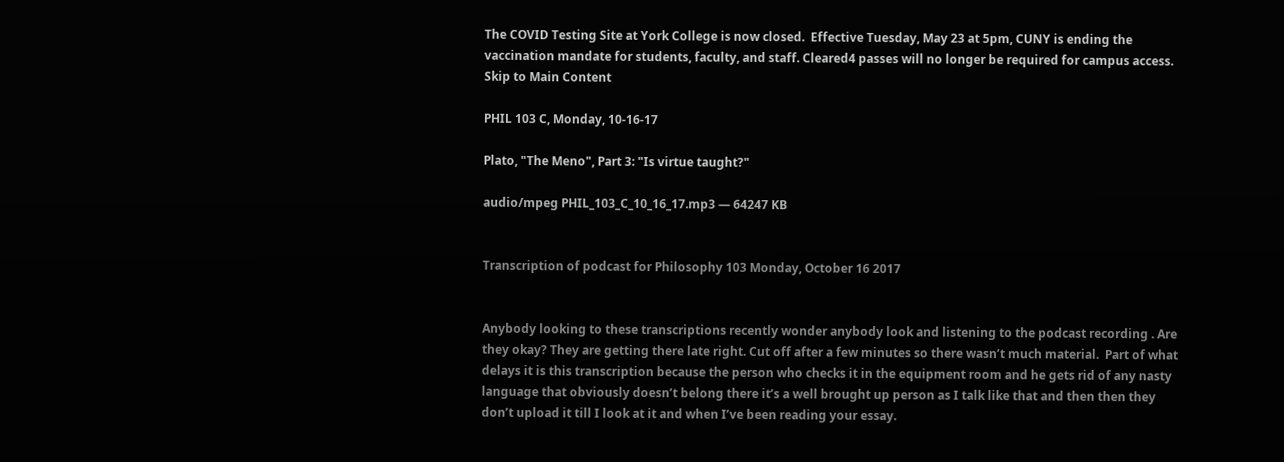The COVID Testing Site at York College is now closed.  Effective Tuesday, May 23 at 5pm, CUNY is ending the vaccination mandate for students, faculty, and staff. Cleared4 passes will no longer be required for campus access.
Skip to Main Content

PHIL 103 C, Monday, 10-16-17

Plato, "The Meno", Part 3: "Is virtue taught?"

audio/mpeg PHIL_103_C_10_16_17.mp3 — 64247 KB


Transcription of podcast for Philosophy 103 Monday, October 16 2017


Anybody looking to these transcriptions recently wonder anybody look and listening to the podcast recording . Are they okay? They are getting there late right. Cut off after a few minutes so there wasn’t much material.  Part of what delays it is this transcription because the person who checks it in the equipment room and he gets rid of any nasty language that obviously doesn’t belong there it’s a well brought up person as I talk like that and then then they don’t upload it till I look at it and when I’ve been reading your essay.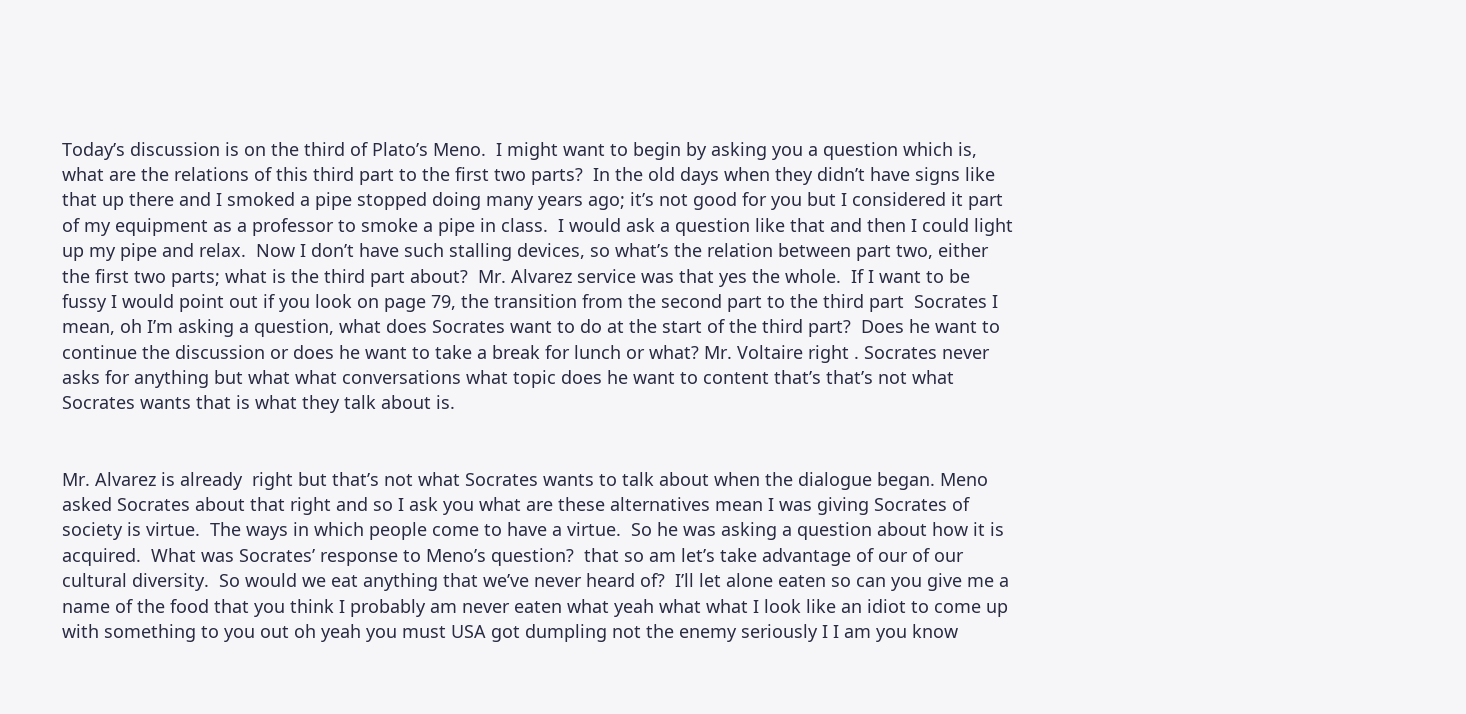Today’s discussion is on the third of Plato’s Meno.  I might want to begin by asking you a question which is, what are the relations of this third part to the first two parts?  In the old days when they didn’t have signs like that up there and I smoked a pipe stopped doing many years ago; it’s not good for you but I considered it part of my equipment as a professor to smoke a pipe in class.  I would ask a question like that and then I could light up my pipe and relax.  Now I don’t have such stalling devices, so what’s the relation between part two, either the first two parts; what is the third part about?  Mr. Alvarez service was that yes the whole.  If I want to be fussy I would point out if you look on page 79, the transition from the second part to the third part  Socrates I mean, oh I’m asking a question, what does Socrates want to do at the start of the third part?  Does he want to continue the discussion or does he want to take a break for lunch or what? Mr. Voltaire right . Socrates never asks for anything but what what conversations what topic does he want to content that’s that’s not what Socrates wants that is what they talk about is.


Mr. Alvarez is already  right but that’s not what Socrates wants to talk about when the dialogue began. Meno asked Socrates about that right and so I ask you what are these alternatives mean I was giving Socrates of society is virtue.  The ways in which people come to have a virtue.  So he was asking a question about how it is acquired.  What was Socrates’ response to Meno’s question?  that so am let’s take advantage of our of our cultural diversity.  So would we eat anything that we’ve never heard of?  I’ll let alone eaten so can you give me a name of the food that you think I probably am never eaten what yeah what what I look like an idiot to come up with something to you out oh yeah you must USA got dumpling not the enemy seriously I I am you know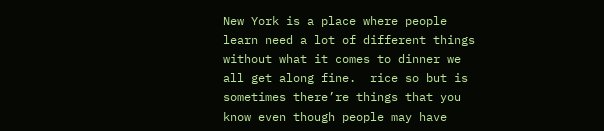New York is a place where people learn need a lot of different things without what it comes to dinner we all get along fine.  rice so but is sometimes there’re things that you know even though people may have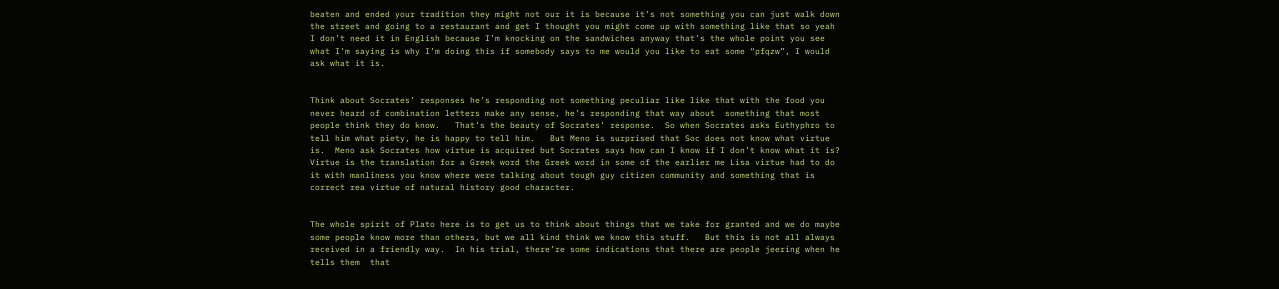beaten and ended your tradition they might not our it is because it’s not something you can just walk down the street and going to a restaurant and get I thought you might come up with something like that so yeah I don’t need it in English because I’m knocking on the sandwiches anyway that’s the whole point you see what I’m saying is why I’m doing this if somebody says to me would you like to eat some “pfqzw”, I would ask what it is.


Think about Socrates’ responses he’s responding not something peculiar like like that with the food you never heard of combination letters make any sense, he’s responding that way about  something that most people think they do know.   That’s the beauty of Socrates’ response.  So when Socrates asks Euthyphro to tell him what piety, he is happy to tell him.   But Meno is surprised that Soc does not know what virtue is.  Meno ask Socrates how virtue is acquired but Socrates says how can I know if I don’t know what it is?  Virtue is the translation for a Greek word the Greek word in some of the earlier me Lisa virtue had to do it with manliness you know where were talking about tough guy citizen community and something that is correct rea virtue of natural history good character.


The whole spirit of Plato here is to get us to think about things that we take for granted and we do maybe some people know more than others, but we all kind think we know this stuff.   But this is not all always received in a friendly way.  In his trial, there’re some indications that there are people jeering when he tells them  that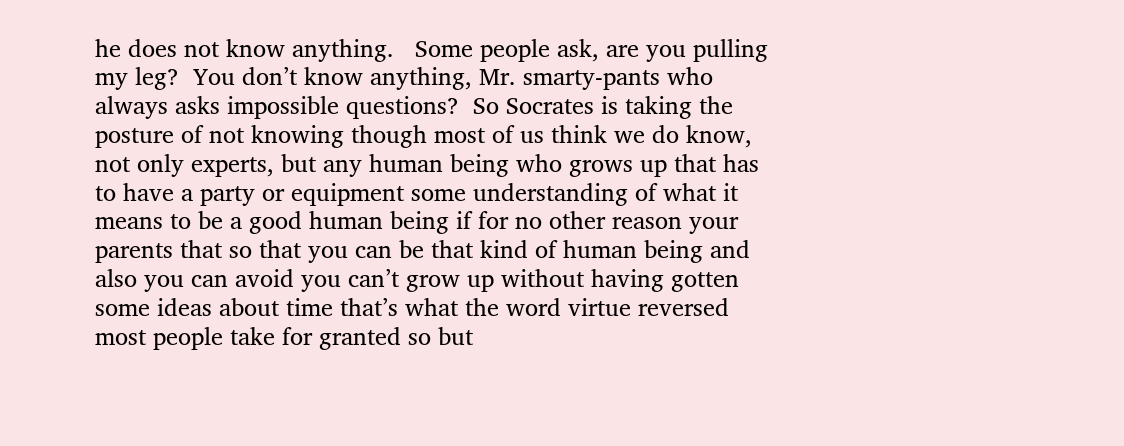he does not know anything.   Some people ask, are you pulling my leg?  You don’t know anything, Mr. smarty-pants who always asks impossible questions?  So Socrates is taking the posture of not knowing though most of us think we do know, not only experts, but any human being who grows up that has to have a party or equipment some understanding of what it means to be a good human being if for no other reason your parents that so that you can be that kind of human being and also you can avoid you can’t grow up without having gotten some ideas about time that’s what the word virtue reversed most people take for granted so but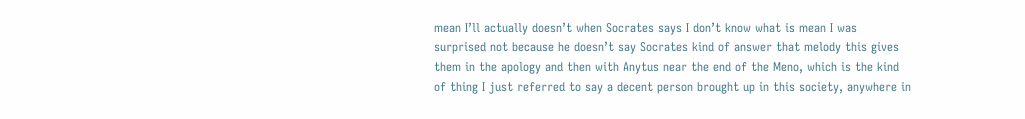mean I’ll actually doesn’t when Socrates says I don’t know what is mean I was surprised not because he doesn’t say Socrates kind of answer that melody this gives them in the apology and then with Anytus near the end of the Meno, which is the kind of thing I just referred to say a decent person brought up in this society, anywhere in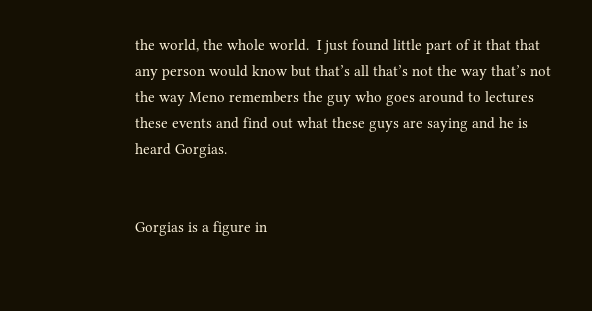the world, the whole world.  I just found little part of it that that any person would know but that’s all that’s not the way that’s not the way Meno remembers the guy who goes around to lectures these events and find out what these guys are saying and he is heard Gorgias.


Gorgias is a figure in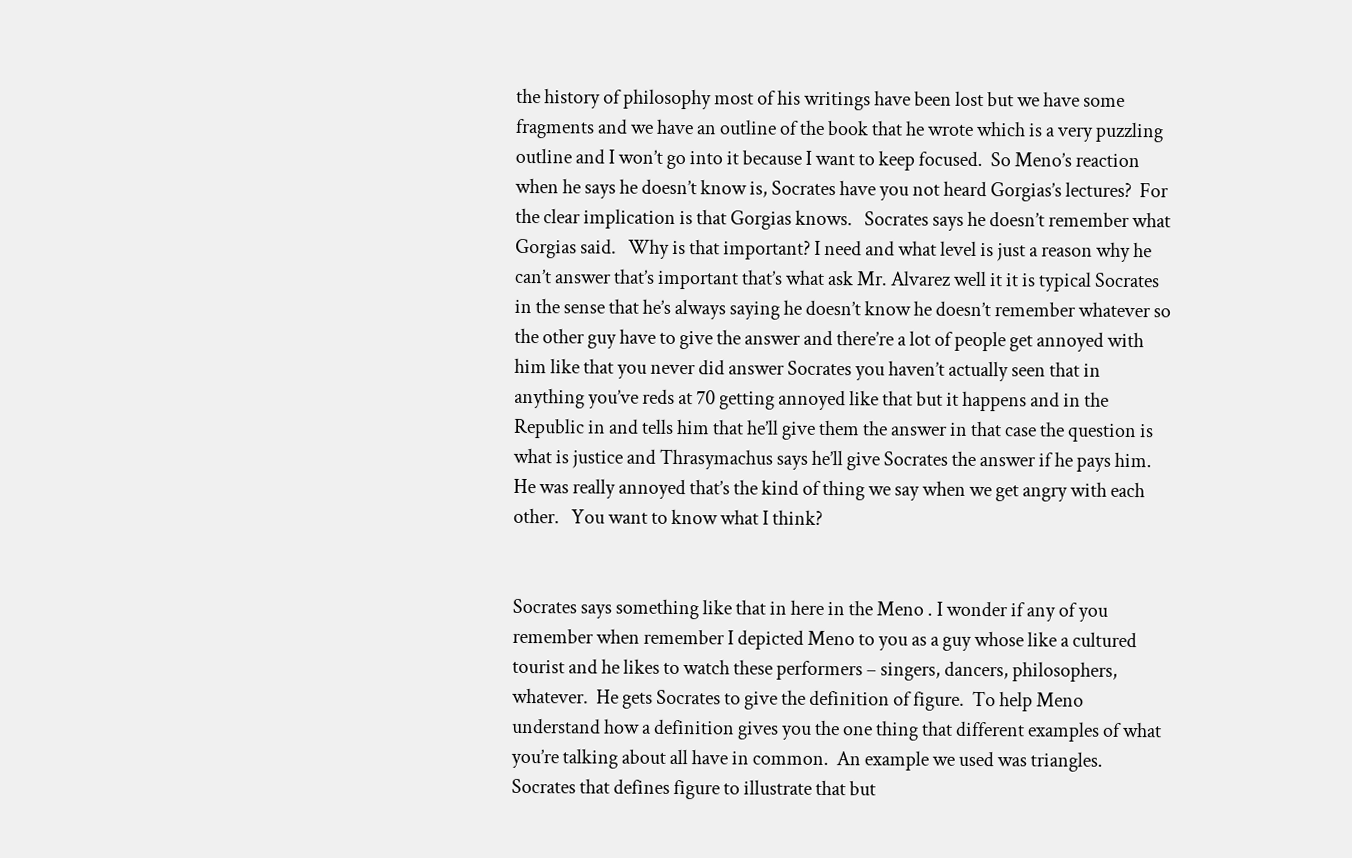the history of philosophy most of his writings have been lost but we have some fragments and we have an outline of the book that he wrote which is a very puzzling outline and I won’t go into it because I want to keep focused.  So Meno’s reaction when he says he doesn’t know is, Socrates have you not heard Gorgias’s lectures?  For the clear implication is that Gorgias knows.   Socrates says he doesn’t remember what Gorgias said.   Why is that important? I need and what level is just a reason why he can’t answer that’s important that’s what ask Mr. Alvarez well it it is typical Socrates in the sense that he’s always saying he doesn’t know he doesn’t remember whatever so the other guy have to give the answer and there’re a lot of people get annoyed with him like that you never did answer Socrates you haven’t actually seen that in anything you’ve reds at 70 getting annoyed like that but it happens and in the Republic in and tells him that he’ll give them the answer in that case the question is what is justice and Thrasymachus says he’ll give Socrates the answer if he pays him.  He was really annoyed that’s the kind of thing we say when we get angry with each other.   You want to know what I think?


Socrates says something like that in here in the Meno . I wonder if any of you remember when remember I depicted Meno to you as a guy whose like a cultured tourist and he likes to watch these performers – singers, dancers, philosophers, whatever.  He gets Socrates to give the definition of figure.  To help Meno understand how a definition gives you the one thing that different examples of what you’re talking about all have in common.  An example we used was triangles.  Socrates that defines figure to illustrate that but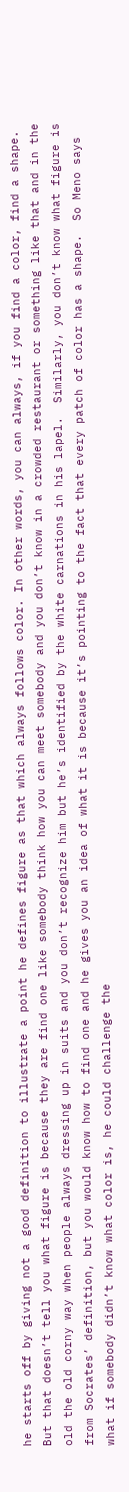he starts off by giving not a good definition to illustrate a point he defines figure as that which always follows color. In other words, you can always, if you find a color, find a shape.  But that doesn’t tell you what figure is because they are find one like somebody think how you can meet somebody and you don’t know in a crowded restaurant or something like that and in the old the old corny way when people always dressing up in suits and you don’t recognize him but he’s identified by the white carnations in his lapel.  Similarly, you don’t know what figure is from Socrates’ definition, but you would know how to find one and he gives you an idea of what it is because it’s pointing to the fact that every patch of color has a shape.  So Meno says what if somebody didn’t know what color is, he could challenge the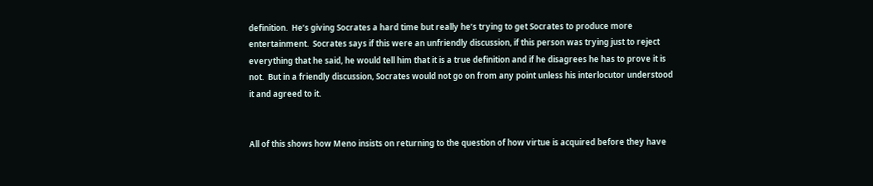definition.  He’s giving Socrates a hard time but really he’s trying to get Socrates to produce more entertainment.  Socrates says if this were an unfriendly discussion, if this person was trying just to reject everything that he said, he would tell him that it is a true definition and if he disagrees he has to prove it is not.  But in a friendly discussion, Socrates would not go on from any point unless his interlocutor understood it and agreed to it.


All of this shows how Meno insists on returning to the question of how virtue is acquired before they have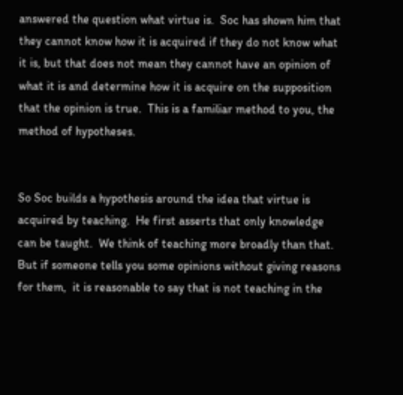answered the question what virtue is.  Soc has shown him that they cannot know how it is acquired if they do not know what it is, but that does not mean they cannot have an opinion of what it is and determine how it is acquire on the supposition that the opinion is true.  This is a familiar method to you, the method of hypotheses.


So Soc builds a hypothesis around the idea that virtue is acquired by teaching.  He first asserts that only knowledge can be taught.  We think of teaching more broadly than that.  But if someone tells you some opinions without giving reasons for them,  it is reasonable to say that is not teaching in the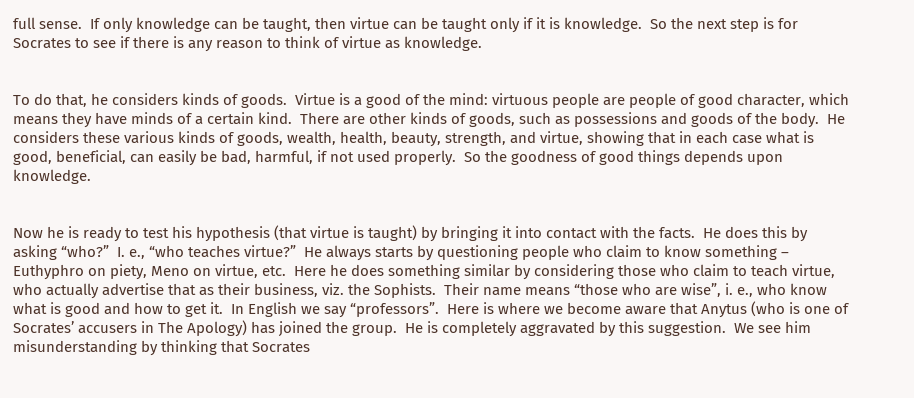full sense.  If only knowledge can be taught, then virtue can be taught only if it is knowledge.  So the next step is for Socrates to see if there is any reason to think of virtue as knowledge.


To do that, he considers kinds of goods.  Virtue is a good of the mind: virtuous people are people of good character, which means they have minds of a certain kind.  There are other kinds of goods, such as possessions and goods of the body.  He considers these various kinds of goods, wealth, health, beauty, strength, and virtue, showing that in each case what is good, beneficial, can easily be bad, harmful, if not used properly.  So the goodness of good things depends upon knowledge.


Now he is ready to test his hypothesis (that virtue is taught) by bringing it into contact with the facts.  He does this by asking “who?”  I. e., “who teaches virtue?”  He always starts by questioning people who claim to know something – Euthyphro on piety, Meno on virtue, etc.  Here he does something similar by considering those who claim to teach virtue, who actually advertise that as their business, viz. the Sophists.  Their name means “those who are wise”, i. e., who know what is good and how to get it.  In English we say “professors”.  Here is where we become aware that Anytus (who is one of Socrates’ accusers in The Apology) has joined the group.  He is completely aggravated by this suggestion.  We see him misunderstanding by thinking that Socrates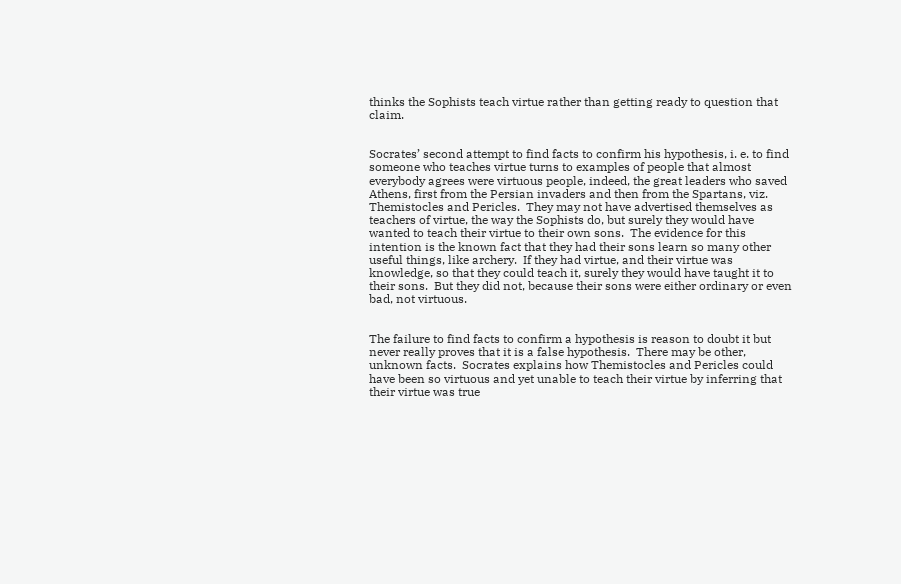thinks the Sophists teach virtue rather than getting ready to question that claim.


Socrates’ second attempt to find facts to confirm his hypothesis, i. e. to find someone who teaches virtue turns to examples of people that almost everybody agrees were virtuous people, indeed, the great leaders who saved Athens, first from the Persian invaders and then from the Spartans, viz. Themistocles and Pericles.  They may not have advertised themselves as teachers of virtue, the way the Sophists do, but surely they would have wanted to teach their virtue to their own sons.  The evidence for this intention is the known fact that they had their sons learn so many other useful things, like archery.  If they had virtue, and their virtue was knowledge, so that they could teach it, surely they would have taught it to their sons.  But they did not, because their sons were either ordinary or even bad, not virtuous.


The failure to find facts to confirm a hypothesis is reason to doubt it but never really proves that it is a false hypothesis.  There may be other, unknown facts.  Socrates explains how Themistocles and Pericles could have been so virtuous and yet unable to teach their virtue by inferring that their virtue was true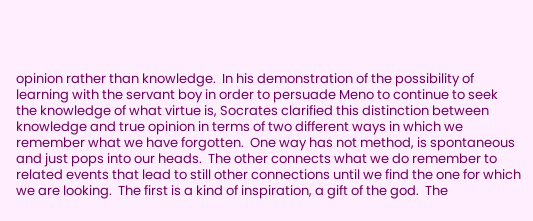opinion rather than knowledge.  In his demonstration of the possibility of learning with the servant boy in order to persuade Meno to continue to seek the knowledge of what virtue is, Socrates clarified this distinction between knowledge and true opinion in terms of two different ways in which we remember what we have forgotten.  One way has not method, is spontaneous and just pops into our heads.  The other connects what we do remember to related events that lead to still other connections until we find the one for which we are looking.  The first is a kind of inspiration, a gift of the god.  The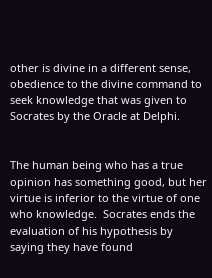other is divine in a different sense, obedience to the divine command to seek knowledge that was given to Socrates by the Oracle at Delphi.


The human being who has a true opinion has something good, but her virtue is inferior to the virtue of one who knowledge.  Socrates ends the evaluation of his hypothesis by saying they have found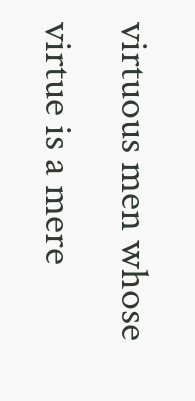virtuous men whose virtue is a mere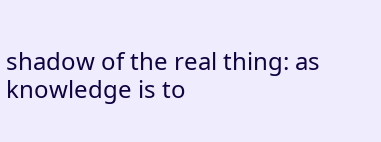shadow of the real thing: as knowledge is to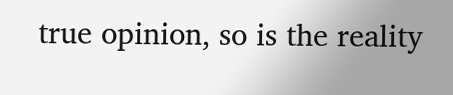true opinion, so is the reality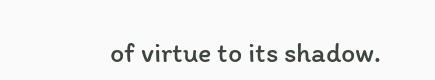of virtue to its shadow.